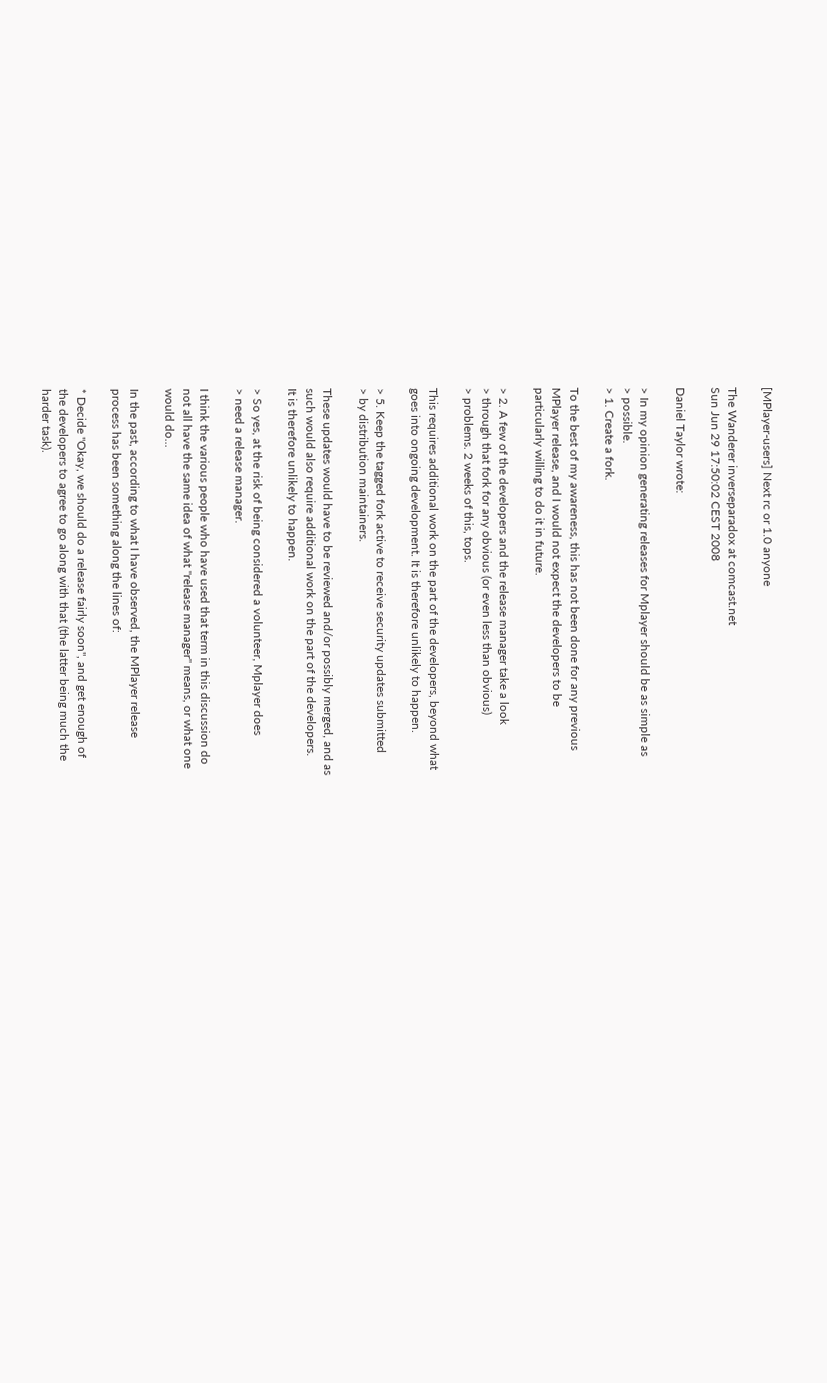[MPlayer-users] Next rc or 1.0 anyone

The Wanderer inverseparadox at comcast.net
Sun Jun 29 17:50:02 CEST 2008

Daniel Taylor wrote:

> In my opinion generating releases for Mplayer should be as simple as
> possible.
> 1. Create a fork.

To the best of my awareness, this has not been done for any previous
MPlayer release, and I would not expect the developers to be
particularly willing to do it in future.

> 2. A few of the developers and the release manager take a look
> through that fork for any obvious (or even less than obvious)
> problems. 2 weeks of this, tops.

This requires additional work on the part of the developers, beyond what
goes into ongoing development. It is therefore unlikely to happen.

> 5. Keep the tagged fork active to receive security updates submitted
> by distribution maintainers.

These updates would have to be reviewed and/or possibly merged, and as
such would also require additional work on the part of the developers.
It is therefore unlikely to happen.

> So yes, at the risk of being considered a volunteer, Mplayer does
> need a release manager.

I think the various people who have used that term in this discussion do
not all have the same idea of what "release manager" means, or what one
would do...

In the past, according to what I have observed, the MPlayer release
process has been something along the lines of:

* Decide "Okay, we should do a release fairly soon", and get enough of
the developers to agree to go along with that (the latter being much the
harder task).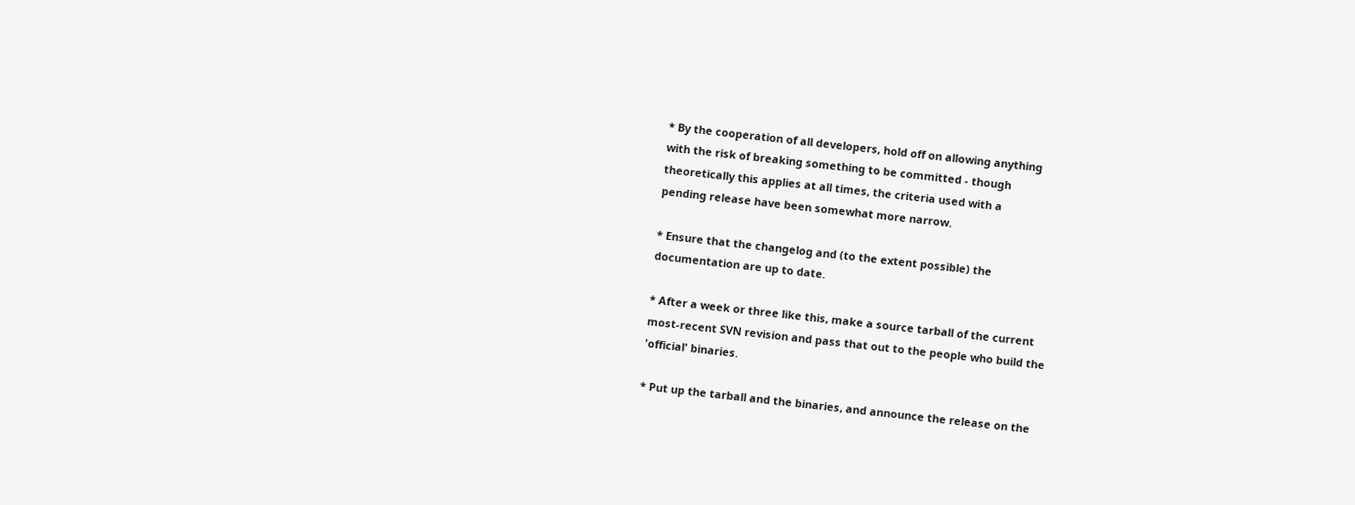* By the cooperation of all developers, hold off on allowing anything
with the risk of breaking something to be committed - though
theoretically this applies at all times, the criteria used with a
pending release have been somewhat more narrow.

* Ensure that the changelog and (to the extent possible) the
documentation are up to date.

* After a week or three like this, make a source tarball of the current
most-recent SVN revision and pass that out to the people who build the
'official' binaries.

* Put up the tarball and the binaries, and announce the release on the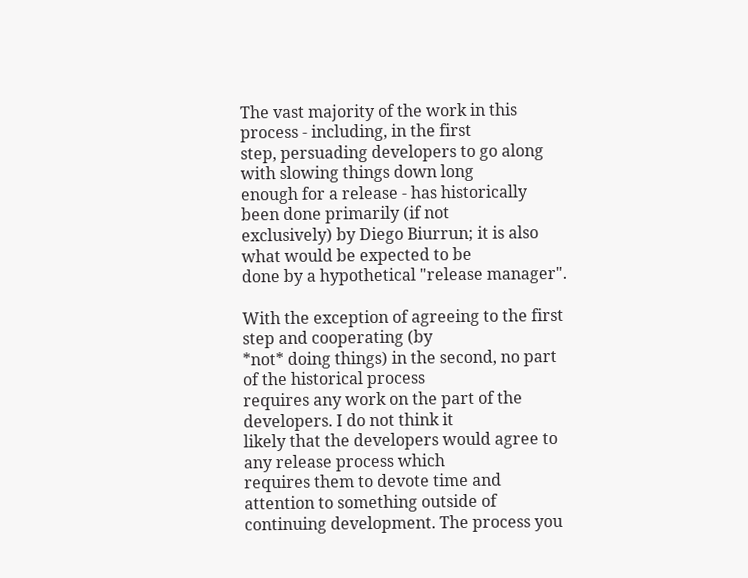The vast majority of the work in this process - including, in the first
step, persuading developers to go along with slowing things down long
enough for a release - has historically been done primarily (if not
exclusively) by Diego Biurrun; it is also what would be expected to be
done by a hypothetical "release manager".

With the exception of agreeing to the first step and cooperating (by
*not* doing things) in the second, no part of the historical process
requires any work on the part of the developers. I do not think it
likely that the developers would agree to any release process which
requires them to devote time and attention to something outside of
continuing development. The process you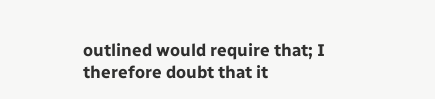outlined would require that; I
therefore doubt that it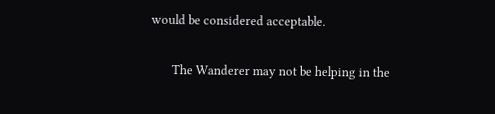would be considered acceptable.

       The Wanderer may not be helping in the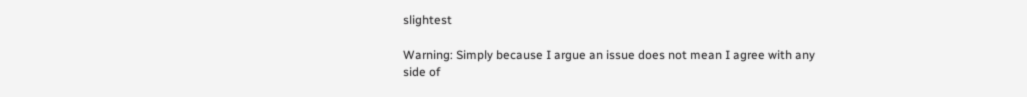slightest

Warning: Simply because I argue an issue does not mean I agree with any
side of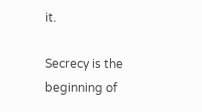it.

Secrecy is the beginning of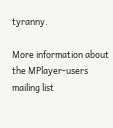tyranny.

More information about the MPlayer-users mailing list